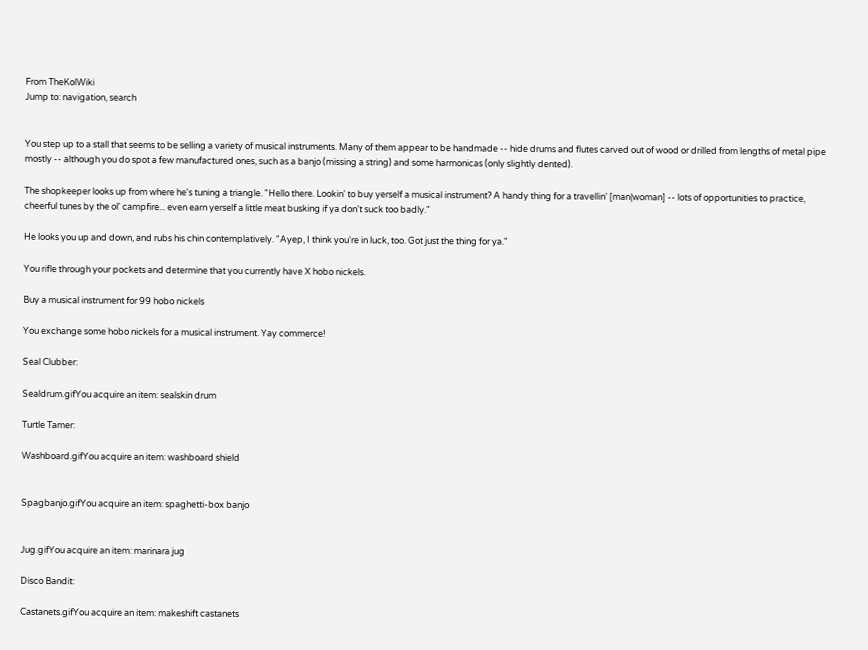From TheKolWiki
Jump to: navigation, search


You step up to a stall that seems to be selling a variety of musical instruments. Many of them appear to be handmade -- hide drums and flutes carved out of wood or drilled from lengths of metal pipe mostly -- although you do spot a few manufactured ones, such as a banjo (missing a string) and some harmonicas (only slightly dented).

The shopkeeper looks up from where he's tuning a triangle. "Hello there. Lookin' to buy yerself a musical instrument? A handy thing for a travellin' [man|woman] -- lots of opportunities to practice, cheerful tunes by the ol' campfire... even earn yerself a little meat busking if ya don't suck too badly."

He looks you up and down, and rubs his chin contemplatively. "Ayep, I think you're in luck, too. Got just the thing for ya."

You rifle through your pockets and determine that you currently have X hobo nickels.

Buy a musical instrument for 99 hobo nickels

You exchange some hobo nickels for a musical instrument. Yay commerce!

Seal Clubber:

Sealdrum.gifYou acquire an item: sealskin drum

Turtle Tamer:

Washboard.gifYou acquire an item: washboard shield


Spagbanjo.gifYou acquire an item: spaghetti-box banjo


Jug.gifYou acquire an item: marinara jug

Disco Bandit:

Castanets.gifYou acquire an item: makeshift castanets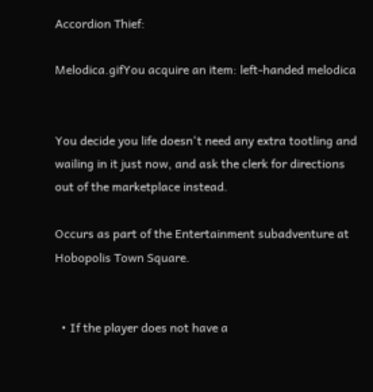Accordion Thief:

Melodica.gifYou acquire an item: left-handed melodica


You decide you life doesn't need any extra tootling and wailing in it just now, and ask the clerk for directions out of the marketplace instead.

Occurs as part of the Entertainment subadventure at Hobopolis Town Square.


  • If the player does not have a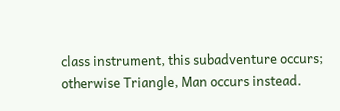class instrument, this subadventure occurs; otherwise Triangle, Man occurs instead.